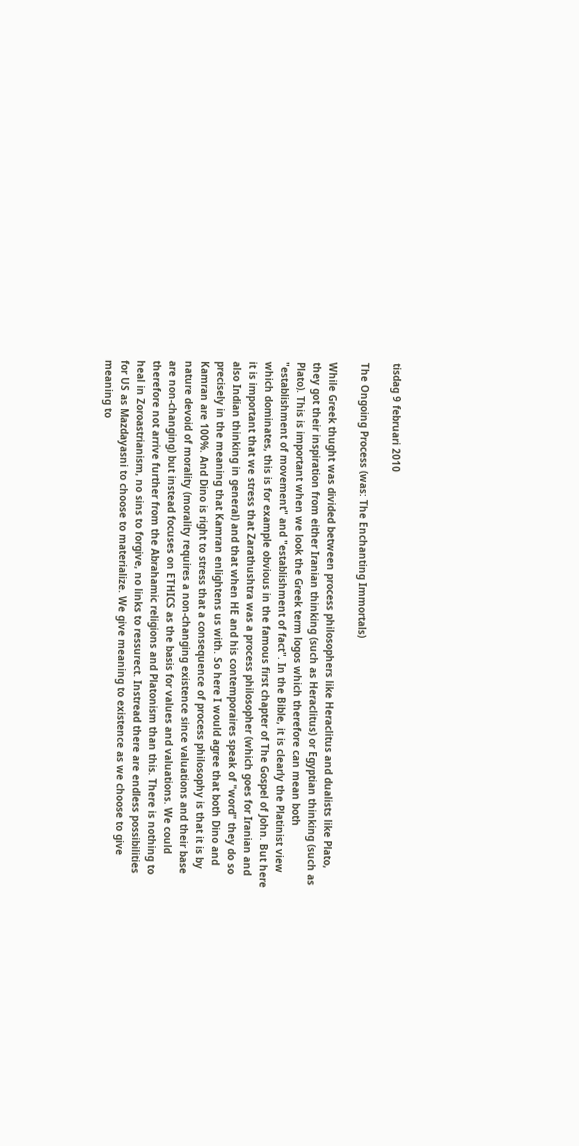tisdag 9 februari 2010

The Ongoing Process (was: The Enchanting Immortals)

While Greek thught was divided between process philosophers like Heraclitus and dualists like Plato, they got their inspiration from either Iranian thinking (such as Heraclitus) or Egyptian thinking (such as Plato). This is important when we look the Greek term logos which therefore can mean both "establishment of movement" and "establishment of fact". In the Bible, it is clearly the Platinist view which dominates, this is for example obvious in the famous first chapter of The Gospel of John. But here it is important that we stress that Zarathushtra was a process philosopher (which goes for Iranian and also Indian thinking in general) and that when HE and his contemporaires speak of "word" they do so precisely in the meaning that Kamran enlightens us with. So here I would agree that both Dino and Kamran are 100%. And Dino is right to stress that a consequence of process philosophy is that it is by nature devoid of morality (morality requires a non-changing existence since valuations and their base are non-changing) but instead focuses on ETHICS as the basis for values and valuations. We could therefore not arrive further from the Abrahamic religions and Platonism than this. There is nothing to heal in Zoroastrianism, no sins to forgive, no links to ressurect. Instread there are endless possibilities for US as Mazdayasni to choose to materialize. We give meaning to existence as we choose to give meaning to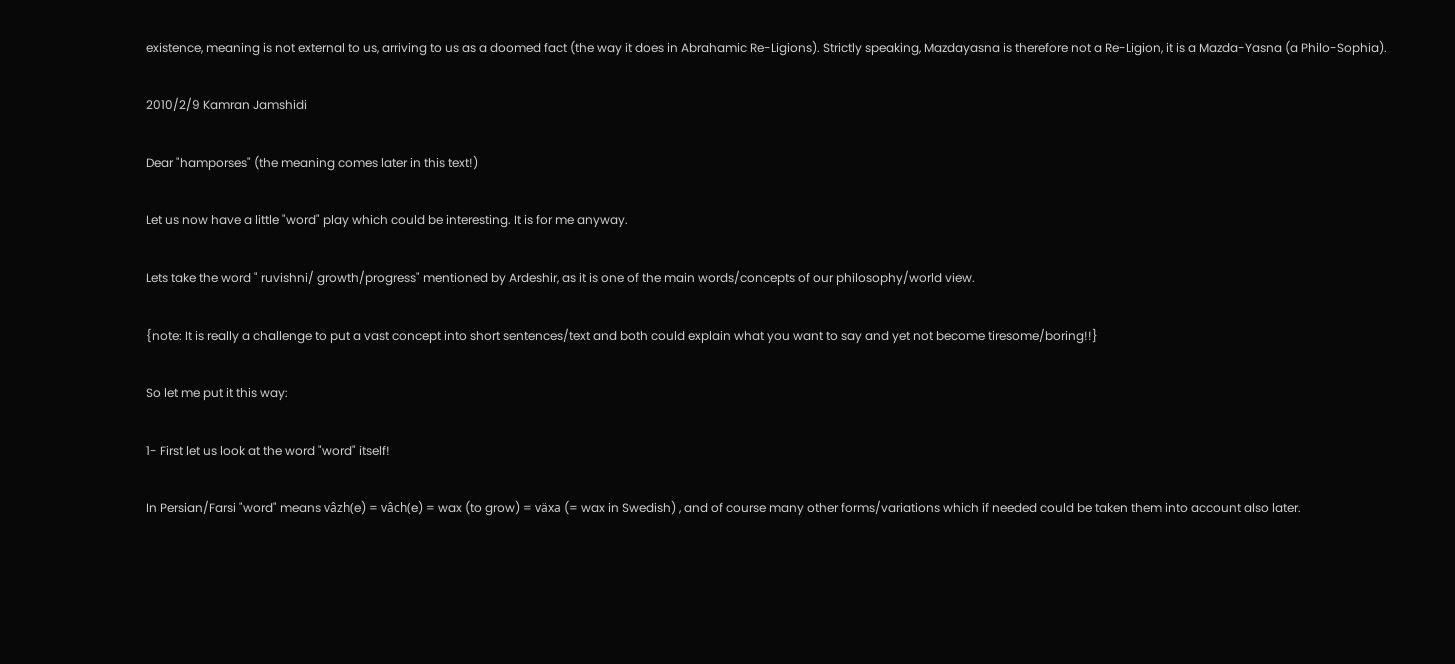existence, meaning is not external to us, arriving to us as a doomed fact (the way it does in Abrahamic Re-Ligions). Strictly speaking, Mazdayasna is therefore not a Re-Ligion, it is a Mazda-Yasna (a Philo-Sophia).

2010/2/9 Kamran Jamshidi

Dear "hamporses" (the meaning comes later in this text!)

Let us now have a little "word" play which could be interesting. It is for me anyway.

Lets take the word " ruvishni/ growth/progress" mentioned by Ardeshir, as it is one of the main words/concepts of our philosophy/world view.

{note: It is really a challenge to put a vast concept into short sentences/text and both could explain what you want to say and yet not become tiresome/boring!!}

So let me put it this way:

1- First let us look at the word "word" itself!

In Persian/Farsi "word" means vâzh(e) = vâch(e) = wax (to grow) = växa (= wax in Swedish) , and of course many other forms/variations which if needed could be taken them into account also later.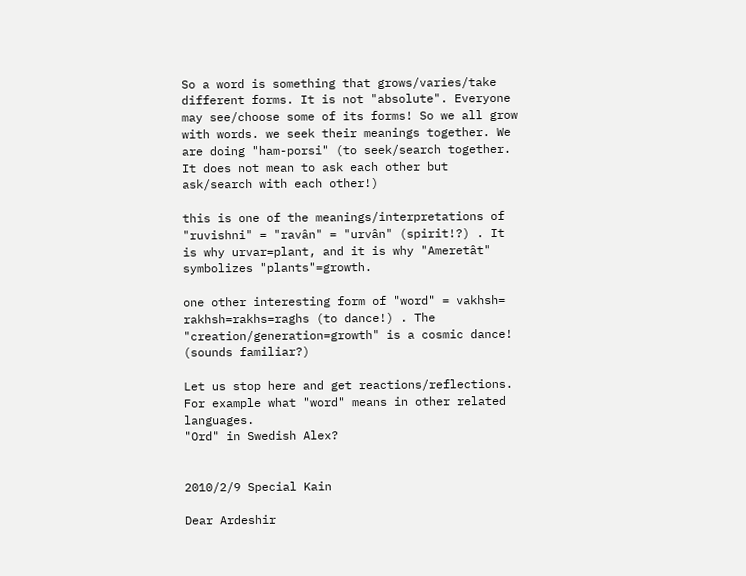So a word is something that grows/varies/take different forms. It is not "absolute". Everyone may see/choose some of its forms! So we all grow with words. we seek their meanings together. We are doing "ham-porsi" (to seek/search together. It does not mean to ask each other but ask/search with each other!)

this is one of the meanings/interpretations of "ruvishni" = "ravân" = "urvân" (spirit!?) . It is why urvar=plant, and it is why "Ameretât" symbolizes "plants"=growth.

one other interesting form of "word" = vakhsh= rakhsh=rakhs=raghs (to dance!) . The "creation/generation=growth" is a cosmic dance! (sounds familiar?)

Let us stop here and get reactions/reflections. For example what "word" means in other related languages.
"Ord" in Swedish Alex?


2010/2/9 Special Kain

Dear Ardeshir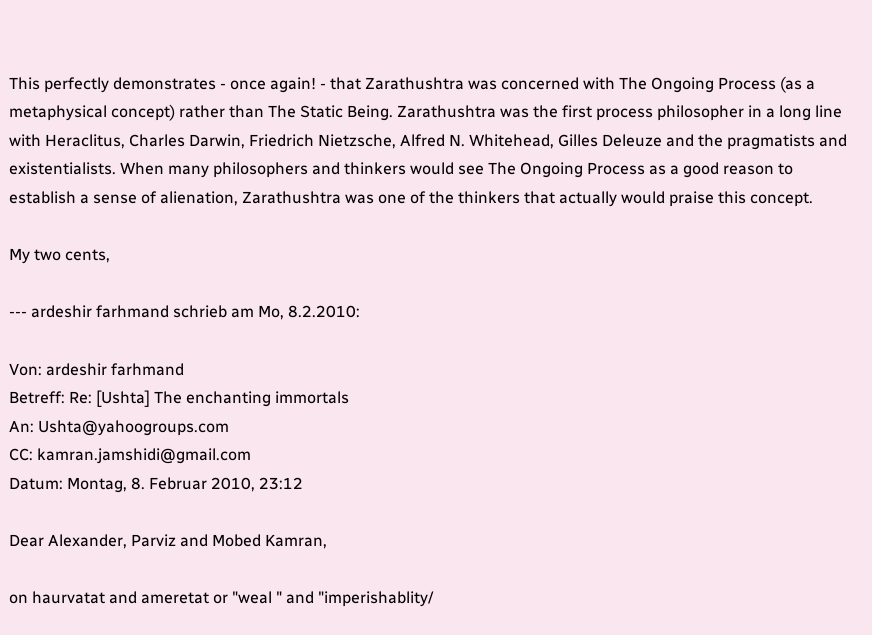This perfectly demonstrates - once again! - that Zarathushtra was concerned with The Ongoing Process (as a metaphysical concept) rather than The Static Being. Zarathushtra was the first process philosopher in a long line with Heraclitus, Charles Darwin, Friedrich Nietzsche, Alfred N. Whitehead, Gilles Deleuze and the pragmatists and existentialists. When many philosophers and thinkers would see The Ongoing Process as a good reason to establish a sense of alienation, Zarathushtra was one of the thinkers that actually would praise this concept.

My two cents,

--- ardeshir farhmand schrieb am Mo, 8.2.2010:

Von: ardeshir farhmand
Betreff: Re: [Ushta] The enchanting immortals
An: Ushta@yahoogroups.com
CC: kamran.jamshidi@gmail.com
Datum: Montag, 8. Februar 2010, 23:12

Dear Alexander, Parviz and Mobed Kamran,

on haurvatat and ameretat or "weal " and "imperishablity/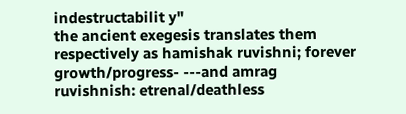indestructabilit y"
the ancient exegesis translates them respectively as hamishak ruvishni; forever growth/progress- ---and amrag ruvishnish: etrenal/deathless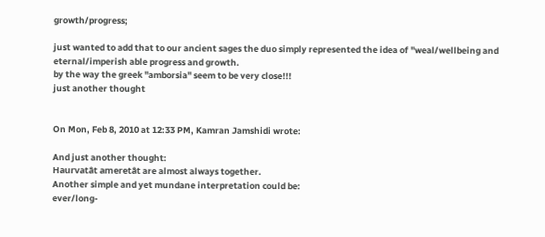growth/progress;

just wanted to add that to our ancient sages the duo simply represented the idea of "weal/wellbeing and eternal/imperish able progress and growth.
by the way the greek "amborsia" seem to be very close!!!
just another thought


On Mon, Feb 8, 2010 at 12:33 PM, Kamran Jamshidi wrote:

And just another thought:
Haurvatât ameretât are almost always together.
Another simple and yet mundane interpretation could be:
ever/long-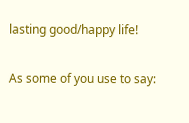lasting good/happy life!

As some of you use to say: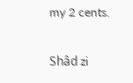my 2 cents.

Shâd zi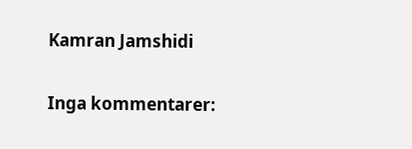Kamran Jamshidi

Inga kommentarer: